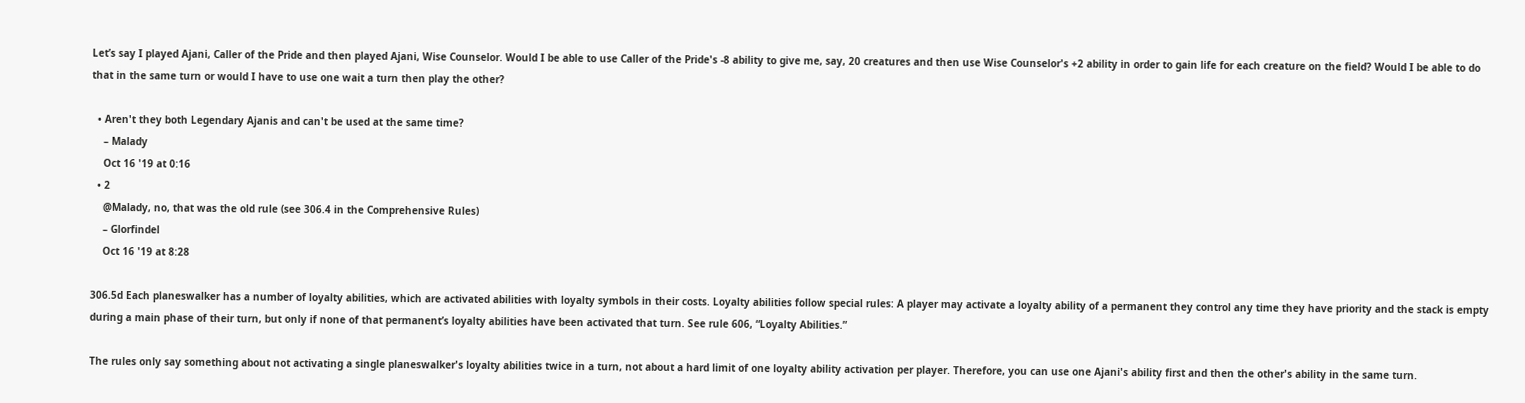Let’s say I played Ajani, Caller of the Pride and then played Ajani, Wise Counselor. Would I be able to use Caller of the Pride's -8 ability to give me, say, 20 creatures and then use Wise Counselor's +2 ability in order to gain life for each creature on the field? Would I be able to do that in the same turn or would I have to use one wait a turn then play the other?

  • Aren't they both Legendary Ajanis and can't be used at the same time?
    – Malady
    Oct 16 '19 at 0:16
  • 2
    @Malady, no, that was the old rule (see 306.4 in the Comprehensive Rules)
    – Glorfindel
    Oct 16 '19 at 8:28

306.5d Each planeswalker has a number of loyalty abilities, which are activated abilities with loyalty symbols in their costs. Loyalty abilities follow special rules: A player may activate a loyalty ability of a permanent they control any time they have priority and the stack is empty during a main phase of their turn, but only if none of that permanent’s loyalty abilities have been activated that turn. See rule 606, “Loyalty Abilities.”

The rules only say something about not activating a single planeswalker's loyalty abilities twice in a turn, not about a hard limit of one loyalty ability activation per player. Therefore, you can use one Ajani's ability first and then the other's ability in the same turn.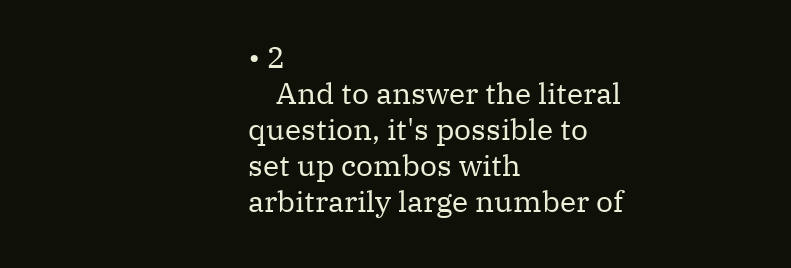• 2
    And to answer the literal question, it's possible to set up combos with arbitrarily large number of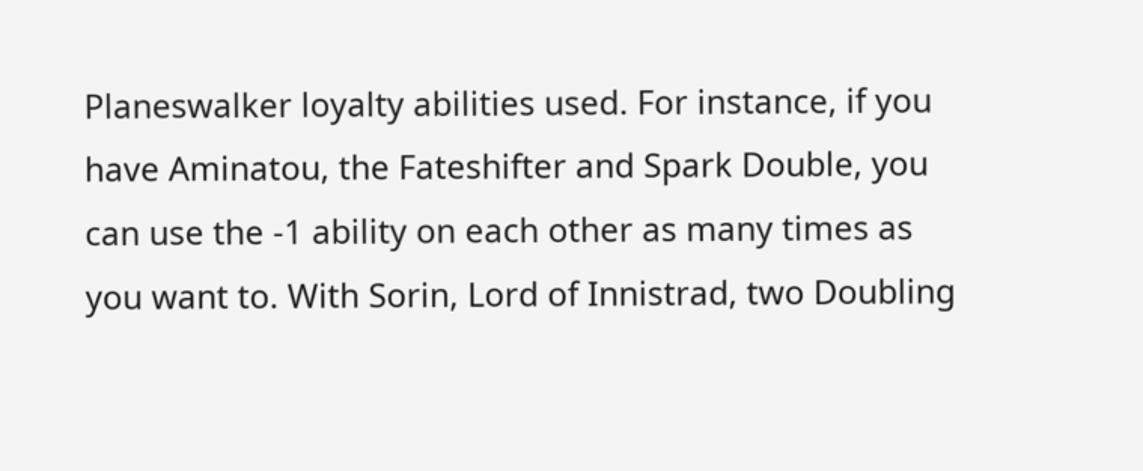Planeswalker loyalty abilities used. For instance, if you have Aminatou, the Fateshifter and Spark Double, you can use the -1 ability on each other as many times as you want to. With Sorin, Lord of Innistrad, two Doubling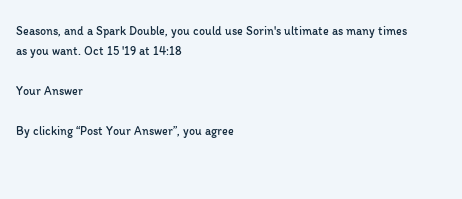Seasons, and a Spark Double, you could use Sorin's ultimate as many times as you want. Oct 15 '19 at 14:18

Your Answer

By clicking “Post Your Answer”, you agree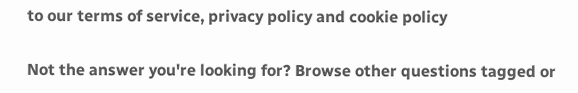to our terms of service, privacy policy and cookie policy

Not the answer you're looking for? Browse other questions tagged or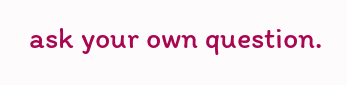ask your own question.